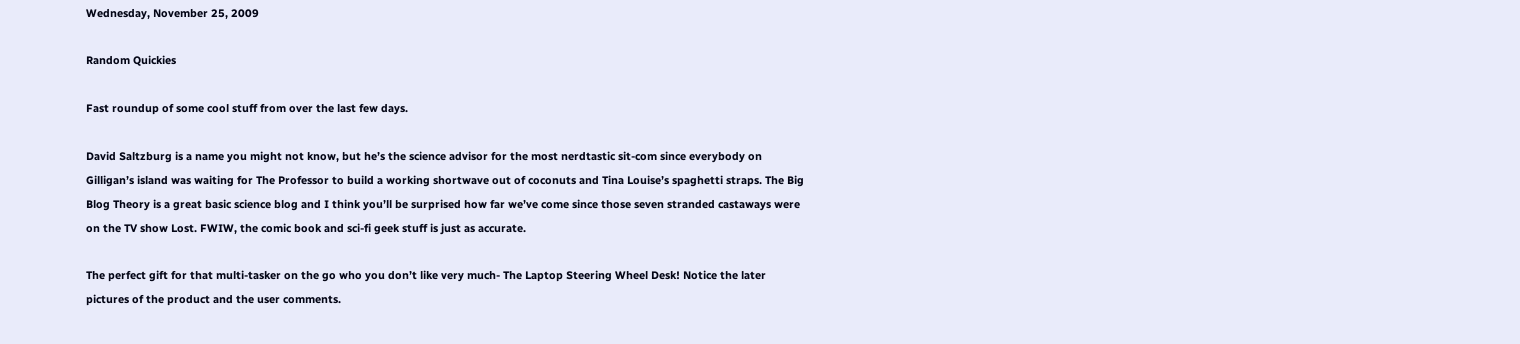Wednesday, November 25, 2009

Random Quickies

Fast roundup of some cool stuff from over the last few days.

David Saltzburg is a name you might not know, but he’s the science advisor for the most nerdtastic sit-com since everybody on Gilligan’s island was waiting for The Professor to build a working shortwave out of coconuts and Tina Louise’s spaghetti straps. The Big Blog Theory is a great basic science blog and I think you’ll be surprised how far we’ve come since those seven stranded castaways were on the TV show Lost. FWIW, the comic book and sci-fi geek stuff is just as accurate.

The perfect gift for that multi-tasker on the go who you don’t like very much- The Laptop Steering Wheel Desk! Notice the later pictures of the product and the user comments.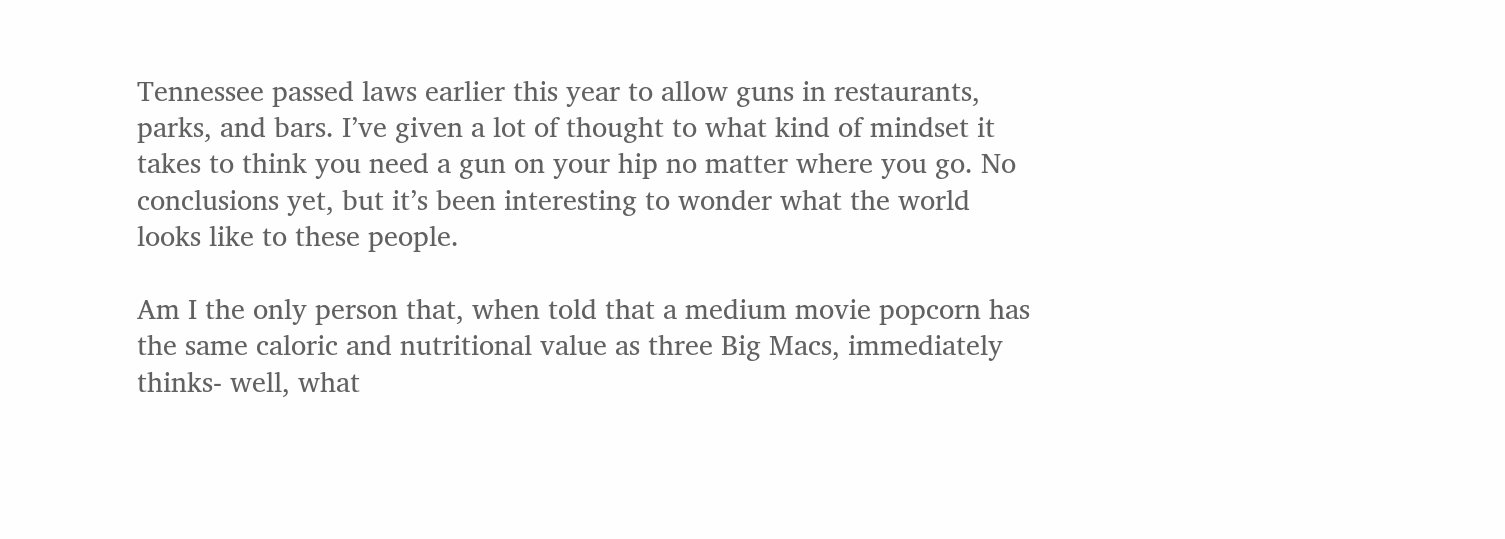Tennessee passed laws earlier this year to allow guns in restaurants, parks, and bars. I’ve given a lot of thought to what kind of mindset it takes to think you need a gun on your hip no matter where you go. No conclusions yet, but it’s been interesting to wonder what the world looks like to these people.

Am I the only person that, when told that a medium movie popcorn has the same caloric and nutritional value as three Big Macs, immediately thinks- well, what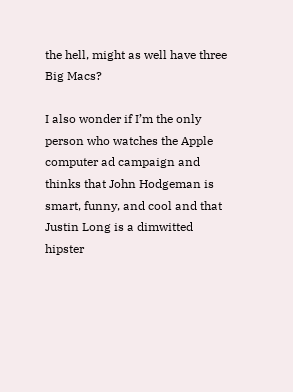the hell, might as well have three Big Macs?

I also wonder if I’m the only person who watches the Apple computer ad campaign and thinks that John Hodgeman is smart, funny, and cool and that Justin Long is a dimwitted hipster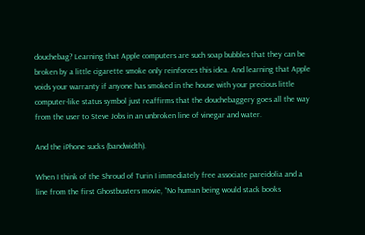douchebag? Learning that Apple computers are such soap bubbles that they can be broken by a little cigarette smoke only reinforces this idea. And learning that Apple voids your warranty if anyone has smoked in the house with your precious little computer-like status symbol just reaffirms that the douchebaggery goes all the way from the user to Steve Jobs in an unbroken line of vinegar and water.

And the iPhone sucks (bandwidth).

When I think of the Shroud of Turin I immediately free associate pareidolia and a line from the first Ghostbusters movie, “No human being would stack books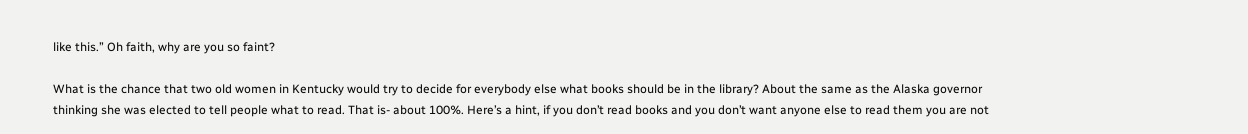like this.” Oh faith, why are you so faint?

What is the chance that two old women in Kentucky would try to decide for everybody else what books should be in the library? About the same as the Alaska governor thinking she was elected to tell people what to read. That is- about 100%. Here’s a hint, if you don’t read books and you don’t want anyone else to read them you are not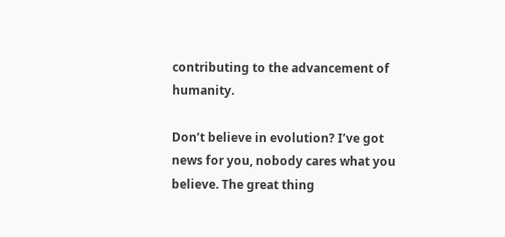contributing to the advancement of humanity.

Don’t believe in evolution? I’ve got news for you, nobody cares what you believe. The great thing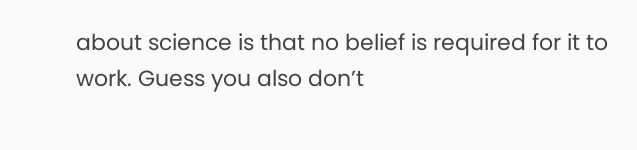about science is that no belief is required for it to work. Guess you also don’t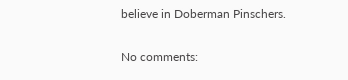believe in Doberman Pinschers.

No comments: